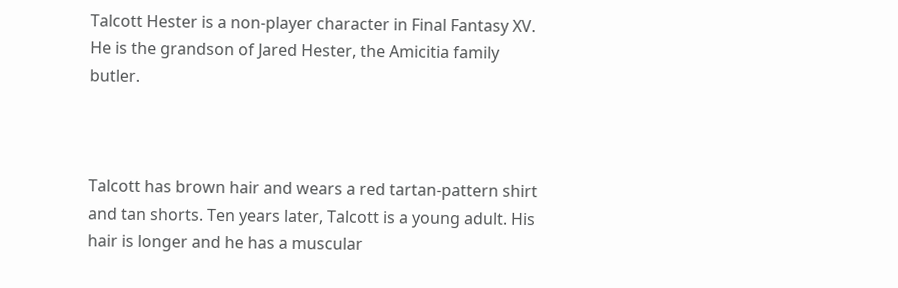Talcott Hester is a non-player character in Final Fantasy XV. He is the grandson of Jared Hester, the Amicitia family butler.



Talcott has brown hair and wears a red tartan-pattern shirt and tan shorts. Ten years later, Talcott is a young adult. His hair is longer and he has a muscular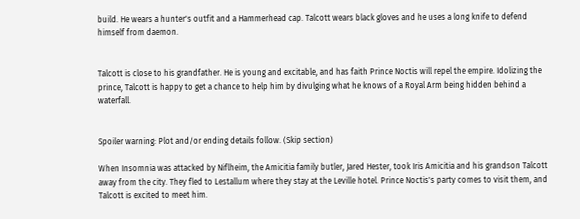build. He wears a hunter's outfit and a Hammerhead cap. Talcott wears black gloves and he uses a long knife to defend himself from daemon.


Talcott is close to his grandfather. He is young and excitable, and has faith Prince Noctis will repel the empire. Idolizing the prince, Talcott is happy to get a chance to help him by divulging what he knows of a Royal Arm being hidden behind a waterfall.


Spoiler warning: Plot and/or ending details follow. (Skip section)

When Insomnia was attacked by Niflheim, the Amicitia family butler, Jared Hester, took Iris Amicitia and his grandson Talcott away from the city. They fled to Lestallum where they stay at the Leville hotel. Prince Noctis's party comes to visit them, and Talcott is excited to meet him.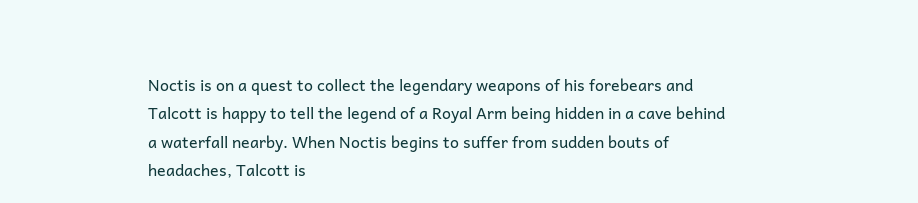Noctis is on a quest to collect the legendary weapons of his forebears and Talcott is happy to tell the legend of a Royal Arm being hidden in a cave behind a waterfall nearby. When Noctis begins to suffer from sudden bouts of headaches, Talcott is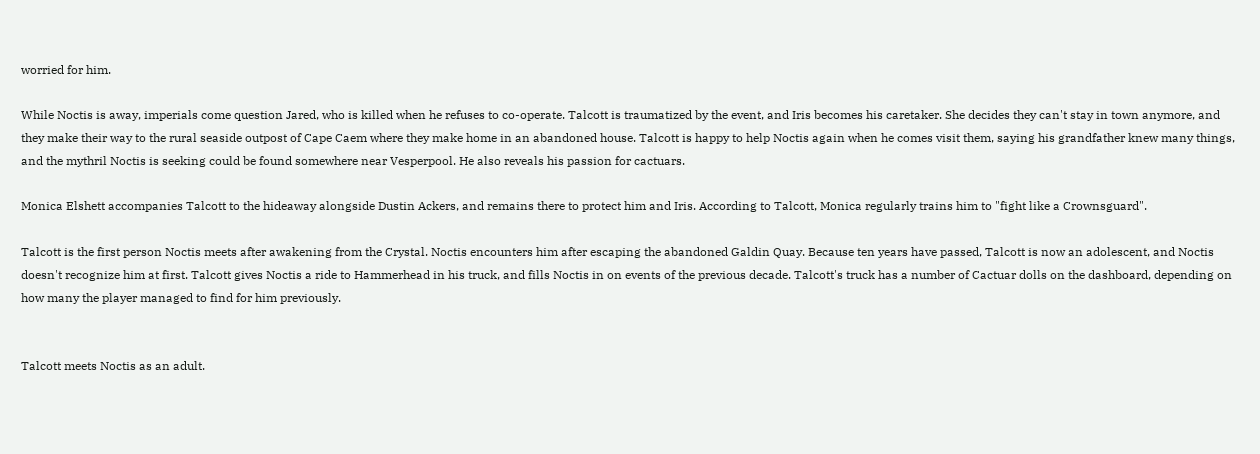worried for him.

While Noctis is away, imperials come question Jared, who is killed when he refuses to co-operate. Talcott is traumatized by the event, and Iris becomes his caretaker. She decides they can't stay in town anymore, and they make their way to the rural seaside outpost of Cape Caem where they make home in an abandoned house. Talcott is happy to help Noctis again when he comes visit them, saying his grandfather knew many things, and the mythril Noctis is seeking could be found somewhere near Vesperpool. He also reveals his passion for cactuars.

Monica Elshett accompanies Talcott to the hideaway alongside Dustin Ackers, and remains there to protect him and Iris. According to Talcott, Monica regularly trains him to "fight like a Crownsguard".

Talcott is the first person Noctis meets after awakening from the Crystal. Noctis encounters him after escaping the abandoned Galdin Quay. Because ten years have passed, Talcott is now an adolescent, and Noctis doesn't recognize him at first. Talcott gives Noctis a ride to Hammerhead in his truck, and fills Noctis in on events of the previous decade. Talcott's truck has a number of Cactuar dolls on the dashboard, depending on how many the player managed to find for him previously.


Talcott meets Noctis as an adult.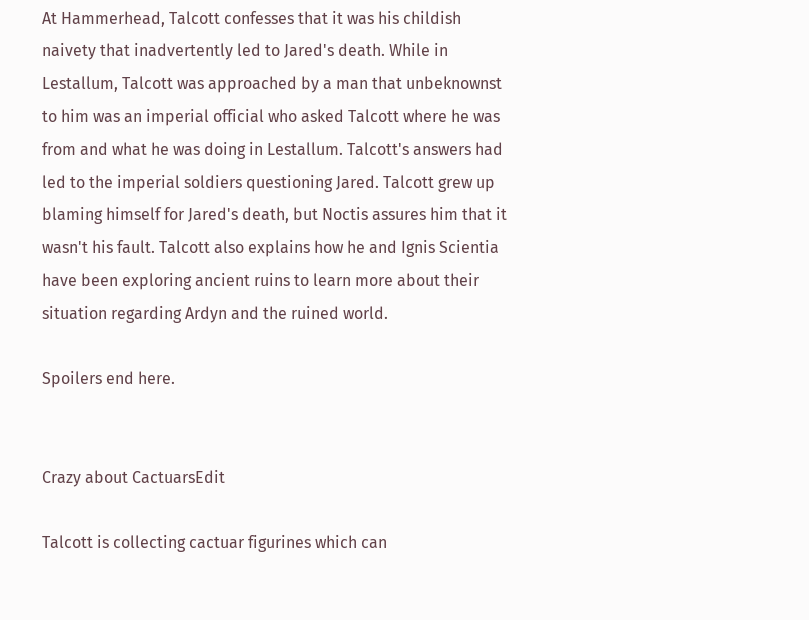At Hammerhead, Talcott confesses that it was his childish naivety that inadvertently led to Jared's death. While in Lestallum, Talcott was approached by a man that unbeknownst to him was an imperial official who asked Talcott where he was from and what he was doing in Lestallum. Talcott's answers had led to the imperial soldiers questioning Jared. Talcott grew up blaming himself for Jared's death, but Noctis assures him that it wasn't his fault. Talcott also explains how he and Ignis Scientia have been exploring ancient ruins to learn more about their situation regarding Ardyn and the ruined world.

Spoilers end here.


Crazy about CactuarsEdit

Talcott is collecting cactuar figurines which can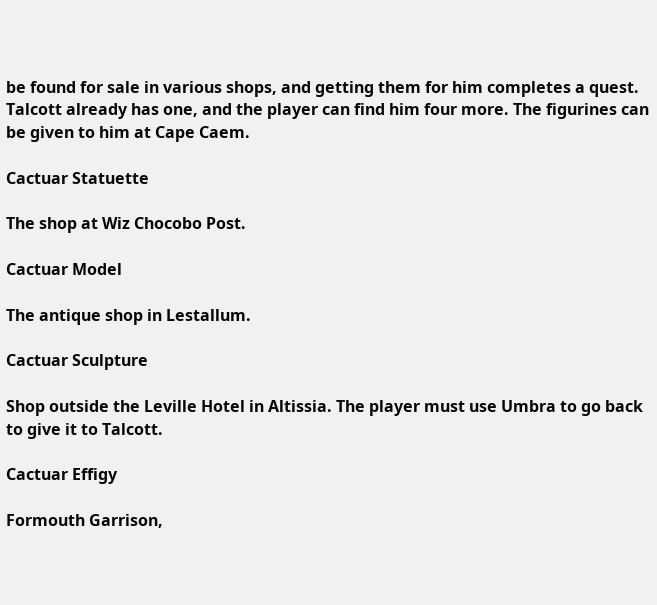be found for sale in various shops, and getting them for him completes a quest. Talcott already has one, and the player can find him four more. The figurines can be given to him at Cape Caem.

Cactuar Statuette

The shop at Wiz Chocobo Post.

Cactuar Model

The antique shop in Lestallum.

Cactuar Sculpture

Shop outside the Leville Hotel in Altissia. The player must use Umbra to go back to give it to Talcott.

Cactuar Effigy

Formouth Garrison,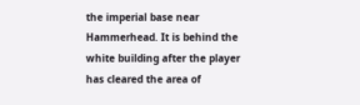the imperial base near Hammerhead. It is behind the white building after the player has cleared the area of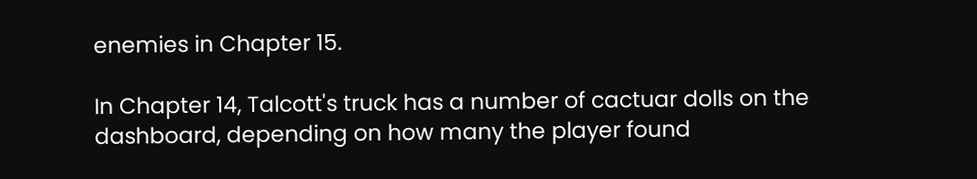enemies in Chapter 15.

In Chapter 14, Talcott's truck has a number of cactuar dolls on the dashboard, depending on how many the player found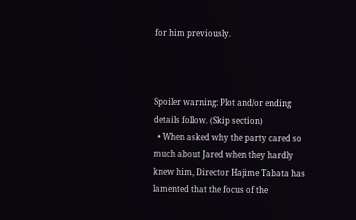for him previously.



Spoiler warning: Plot and/or ending details follow. (Skip section)
  • When asked why the party cared so much about Jared when they hardly knew him, Director Hajime Tabata has lamented that the focus of the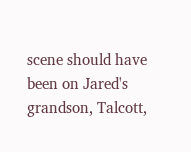scene should have been on Jared's grandson, Talcott,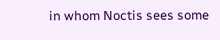in whom Noctis sees some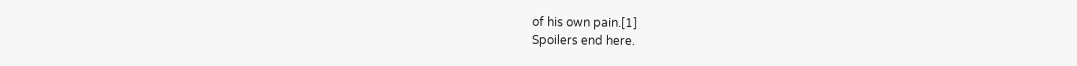of his own pain.[1]
Spoilers end here.